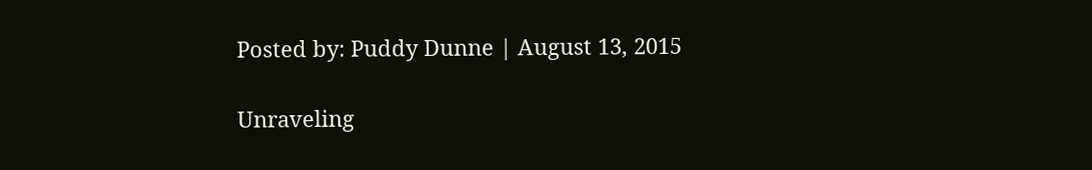Posted by: Puddy Dunne | August 13, 2015

Unraveling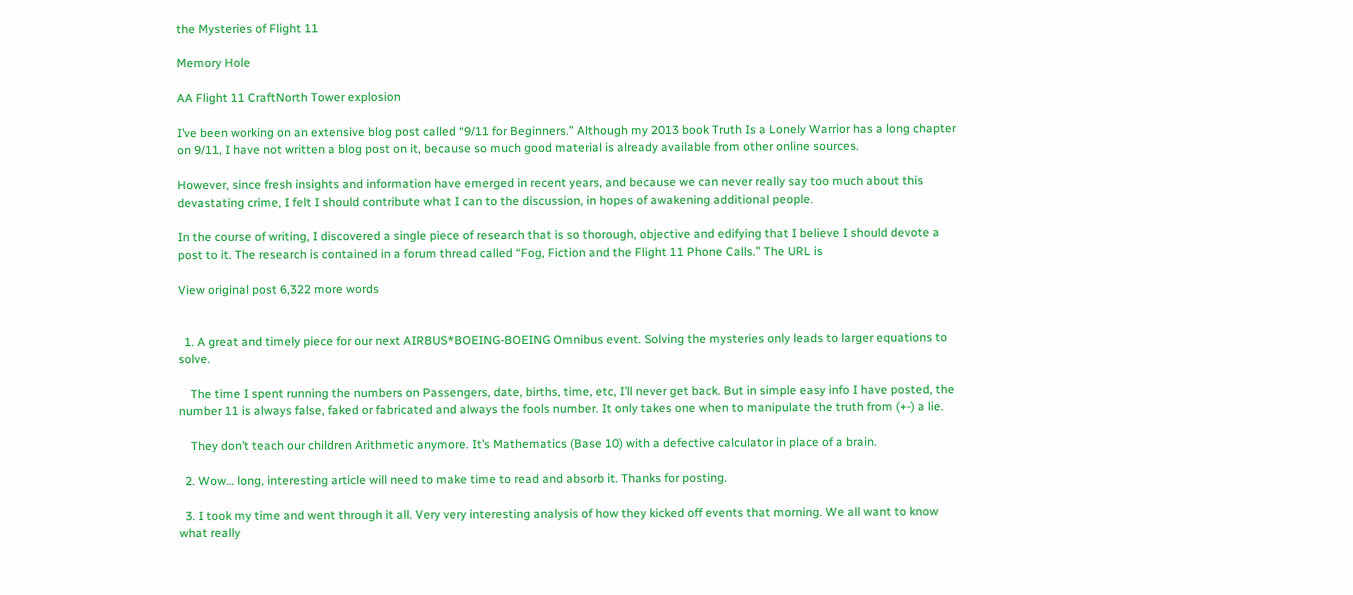the Mysteries of Flight 11

Memory Hole

AA Flight 11 CraftNorth Tower explosion

I’ve been working on an extensive blog post called “9/11 for Beginners.” Although my 2013 book Truth Is a Lonely Warrior has a long chapter on 9/11, I have not written a blog post on it, because so much good material is already available from other online sources.

However, since fresh insights and information have emerged in recent years, and because we can never really say too much about this devastating crime, I felt I should contribute what I can to the discussion, in hopes of awakening additional people.

In the course of writing, I discovered a single piece of research that is so thorough, objective and edifying that I believe I should devote a post to it. The research is contained in a forum thread called “Fog, Fiction and the Flight 11 Phone Calls.” The URL is

View original post 6,322 more words


  1. A great and timely piece for our next AIRBUS*BOEING-BOEING Omnibus event. Solving the mysteries only leads to larger equations to solve.

    The time I spent running the numbers on Passengers, date, births, time, etc, I’ll never get back. But in simple easy info I have posted, the number 11 is always false, faked or fabricated and always the fools number. It only takes one when to manipulate the truth from (+-) a lie.

    They don’t teach our children Arithmetic anymore. It’s Mathematics (Base 10) with a defective calculator in place of a brain.

  2. Wow… long, interesting article will need to make time to read and absorb it. Thanks for posting.

  3. I took my time and went through it all. Very very interesting analysis of how they kicked off events that morning. We all want to know what really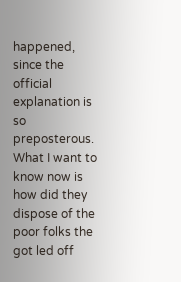happened, since the official explanation is so preposterous. What I want to know now is how did they dispose of the poor folks the got led off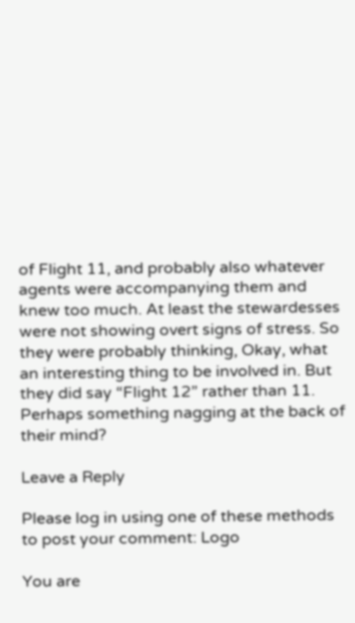of Flight 11, and probably also whatever agents were accompanying them and knew too much. At least the stewardesses were not showing overt signs of stress. So they were probably thinking, Okay, what an interesting thing to be involved in. But they did say “Flight 12” rather than 11. Perhaps something nagging at the back of their mind?

Leave a Reply

Please log in using one of these methods to post your comment: Logo

You are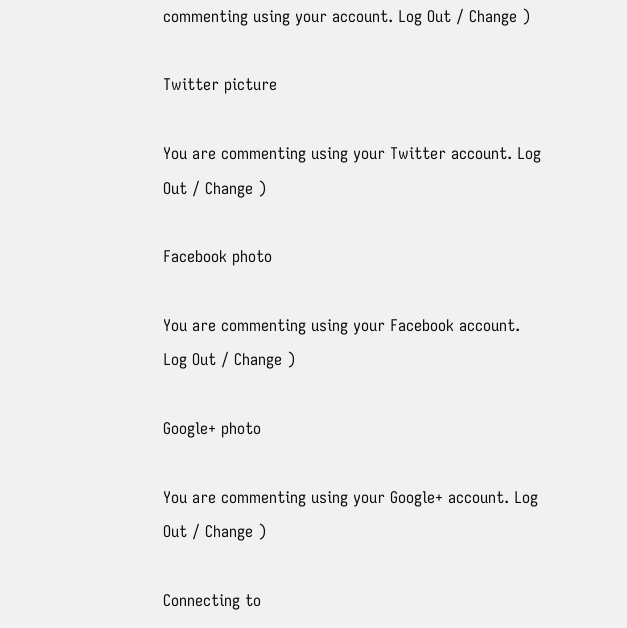commenting using your account. Log Out / Change )

Twitter picture

You are commenting using your Twitter account. Log Out / Change )

Facebook photo

You are commenting using your Facebook account. Log Out / Change )

Google+ photo

You are commenting using your Google+ account. Log Out / Change )

Connecting to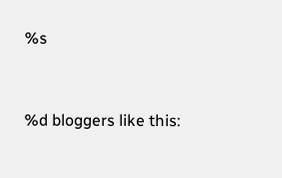%s


%d bloggers like this: